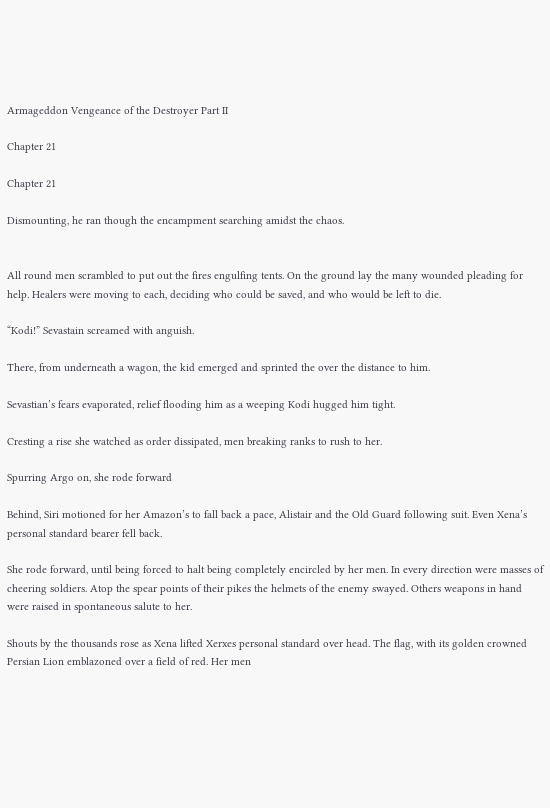Armageddon Vengeance of the Destroyer Part II

Chapter 21

Chapter 21

Dismounting, he ran though the encampment searching amidst the chaos.


All round men scrambled to put out the fires engulfing tents. On the ground lay the many wounded pleading for help. Healers were moving to each, deciding who could be saved, and who would be left to die.

“Kodi!” Sevastain screamed with anguish.

There, from underneath a wagon, the kid emerged and sprinted the over the distance to him.

Sevastian’s fears evaporated, relief flooding him as a weeping Kodi hugged him tight.

Cresting a rise she watched as order dissipated, men breaking ranks to rush to her.

Spurring Argo on, she rode forward

Behind, Siri motioned for her Amazon’s to fall back a pace, Alistair and the Old Guard following suit. Even Xena’s personal standard bearer fell back.

She rode forward, until being forced to halt being completely encircled by her men. In every direction were masses of cheering soldiers. Atop the spear points of their pikes the helmets of the enemy swayed. Others weapons in hand were raised in spontaneous salute to her.

Shouts by the thousands rose as Xena lifted Xerxes personal standard over head. The flag, with its golden crowned Persian Lion emblazoned over a field of red. Her men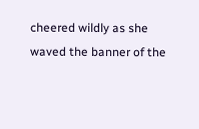cheered wildly as she waved the banner of the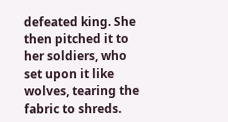defeated king. She then pitched it to her soldiers, who set upon it like wolves, tearing the fabric to shreds.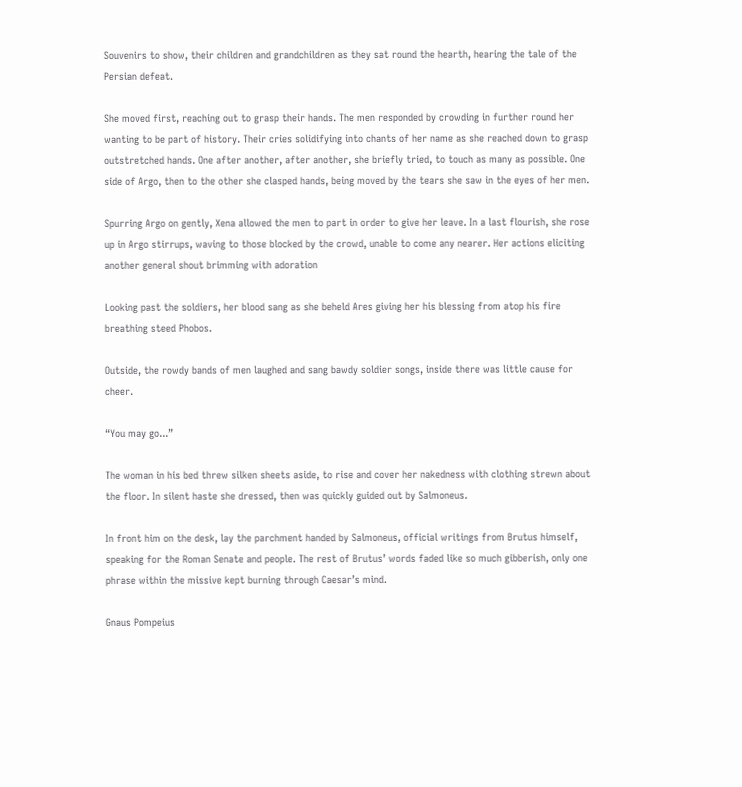Souvenirs to show, their children and grandchildren as they sat round the hearth, hearing the tale of the Persian defeat.

She moved first, reaching out to grasp their hands. The men responded by crowding in further round her wanting to be part of history. Their cries solidifying into chants of her name as she reached down to grasp outstretched hands. One after another, after another, she briefly tried, to touch as many as possible. One side of Argo, then to the other she clasped hands, being moved by the tears she saw in the eyes of her men.

Spurring Argo on gently, Xena allowed the men to part in order to give her leave. In a last flourish, she rose up in Argo stirrups, waving to those blocked by the crowd, unable to come any nearer. Her actions eliciting another general shout brimming with adoration

Looking past the soldiers, her blood sang as she beheld Ares giving her his blessing from atop his fire breathing steed Phobos.

Outside, the rowdy bands of men laughed and sang bawdy soldier songs, inside there was little cause for cheer.

“You may go...”

The woman in his bed threw silken sheets aside, to rise and cover her nakedness with clothing strewn about the floor. In silent haste she dressed, then was quickly guided out by Salmoneus.

In front him on the desk, lay the parchment handed by Salmoneus, official writings from Brutus himself, speaking for the Roman Senate and people. The rest of Brutus’ words faded like so much gibberish, only one phrase within the missive kept burning through Caesar’s mind.

Gnaus Pompeius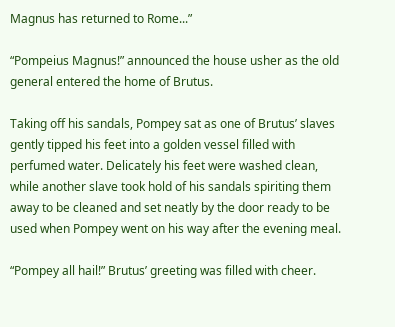Magnus has returned to Rome...”

“Pompeius Magnus!” announced the house usher as the old general entered the home of Brutus.

Taking off his sandals, Pompey sat as one of Brutus’ slaves gently tipped his feet into a golden vessel filled with perfumed water. Delicately his feet were washed clean, while another slave took hold of his sandals spiriting them away to be cleaned and set neatly by the door ready to be used when Pompey went on his way after the evening meal.

“Pompey all hail!” Brutus’ greeting was filled with cheer.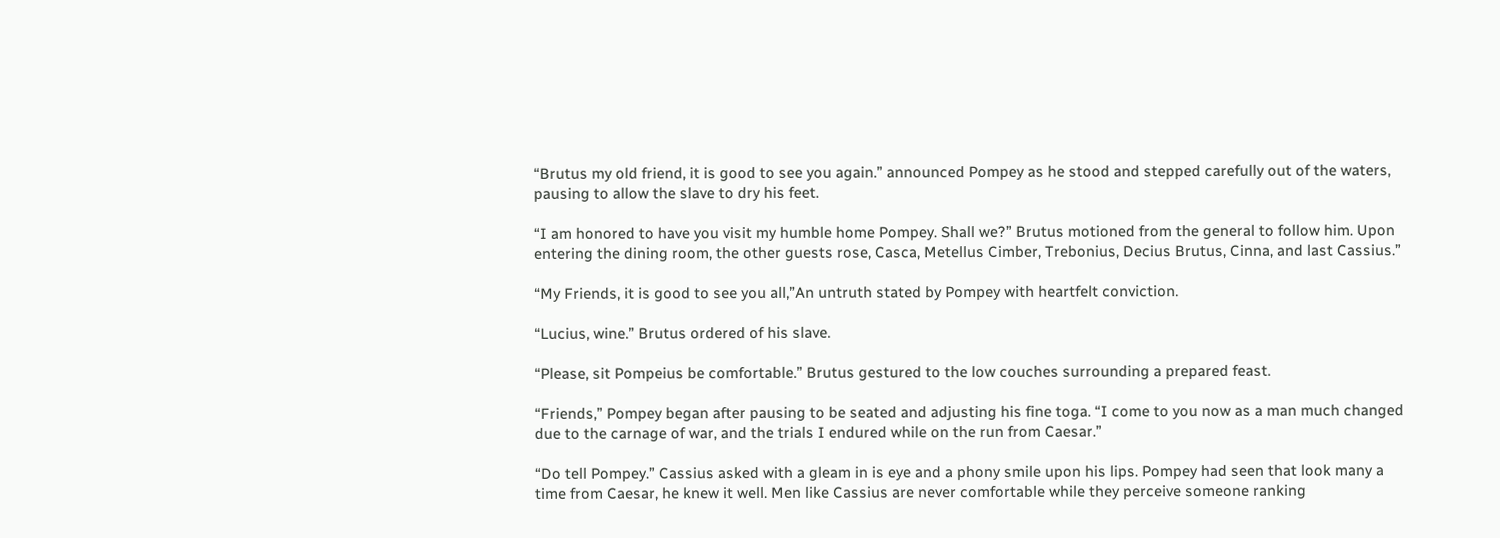“Brutus my old friend, it is good to see you again.” announced Pompey as he stood and stepped carefully out of the waters, pausing to allow the slave to dry his feet.

“I am honored to have you visit my humble home Pompey. Shall we?” Brutus motioned from the general to follow him. Upon entering the dining room, the other guests rose, Casca, Metellus Cimber, Trebonius, Decius Brutus, Cinna, and last Cassius.”

“My Friends, it is good to see you all,”An untruth stated by Pompey with heartfelt conviction.

“Lucius, wine.” Brutus ordered of his slave.

“Please, sit Pompeius be comfortable.” Brutus gestured to the low couches surrounding a prepared feast.

“Friends,” Pompey began after pausing to be seated and adjusting his fine toga. “I come to you now as a man much changed due to the carnage of war, and the trials I endured while on the run from Caesar.”

“Do tell Pompey.” Cassius asked with a gleam in is eye and a phony smile upon his lips. Pompey had seen that look many a time from Caesar, he knew it well. Men like Cassius are never comfortable while they perceive someone ranking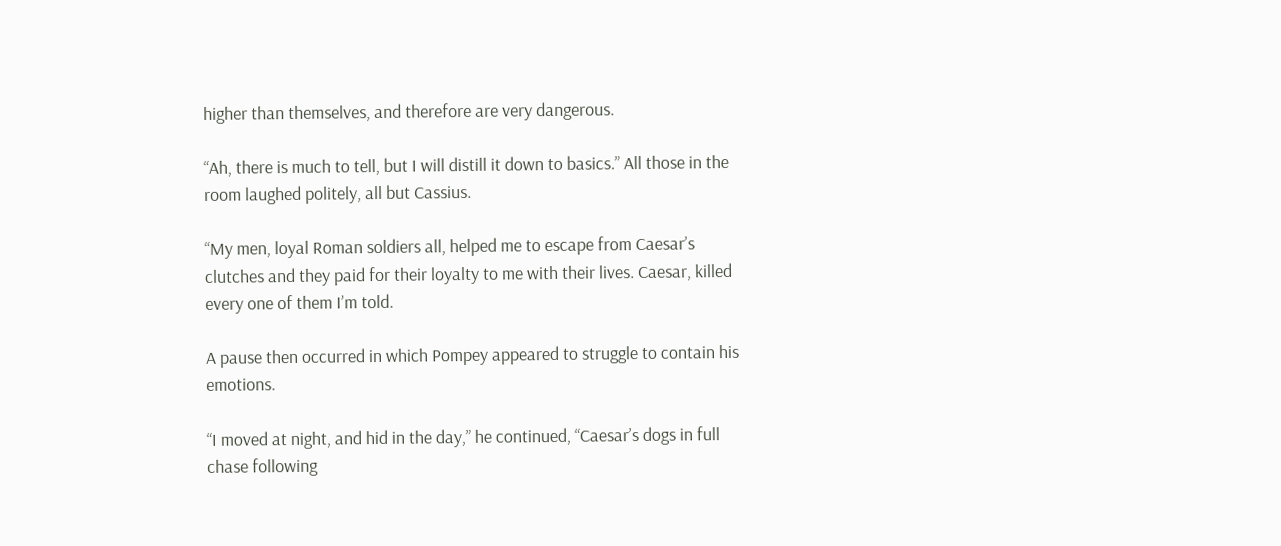higher than themselves, and therefore are very dangerous.

“Ah, there is much to tell, but I will distill it down to basics.” All those in the room laughed politely, all but Cassius.

“My men, loyal Roman soldiers all, helped me to escape from Caesar’s clutches and they paid for their loyalty to me with their lives. Caesar, killed every one of them I’m told.

A pause then occurred in which Pompey appeared to struggle to contain his emotions.

“I moved at night, and hid in the day,” he continued, “Caesar’s dogs in full chase following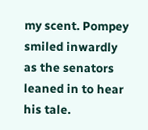my scent. Pompey smiled inwardly as the senators leaned in to hear his tale.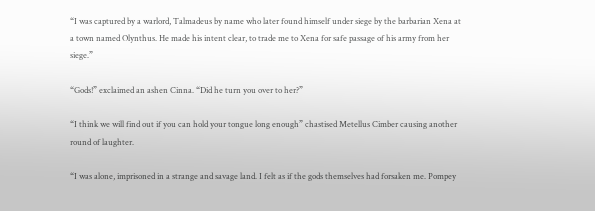“I was captured by a warlord, Talmadeus by name who later found himself under siege by the barbarian Xena at a town named Olynthus. He made his intent clear, to trade me to Xena for safe passage of his army from her siege.”

“Gods!” exclaimed an ashen Cinna. “Did he turn you over to her?”

“I think we will find out if you can hold your tongue long enough” chastised Metellus Cimber causing another round of laughter.

“I was alone, imprisoned in a strange and savage land. I felt as if the gods themselves had forsaken me. Pompey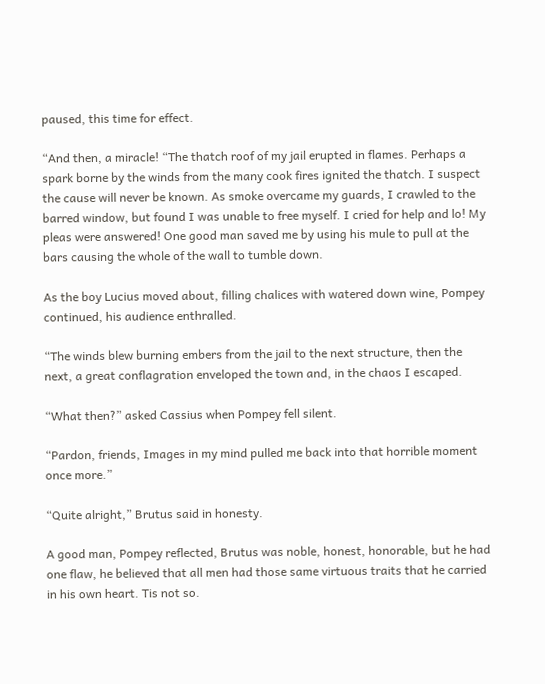paused, this time for effect.

“And then, a miracle! “The thatch roof of my jail erupted in flames. Perhaps a spark borne by the winds from the many cook fires ignited the thatch. I suspect the cause will never be known. As smoke overcame my guards, I crawled to the barred window, but found I was unable to free myself. I cried for help and lo! My pleas were answered! One good man saved me by using his mule to pull at the bars causing the whole of the wall to tumble down.

As the boy Lucius moved about, filling chalices with watered down wine, Pompey continued, his audience enthralled.

“The winds blew burning embers from the jail to the next structure, then the next, a great conflagration enveloped the town and, in the chaos I escaped.

“What then?” asked Cassius when Pompey fell silent.

“Pardon, friends, Images in my mind pulled me back into that horrible moment once more.”

“Quite alright,” Brutus said in honesty.

A good man, Pompey reflected, Brutus was noble, honest, honorable, but he had one flaw, he believed that all men had those same virtuous traits that he carried in his own heart. Tis not so.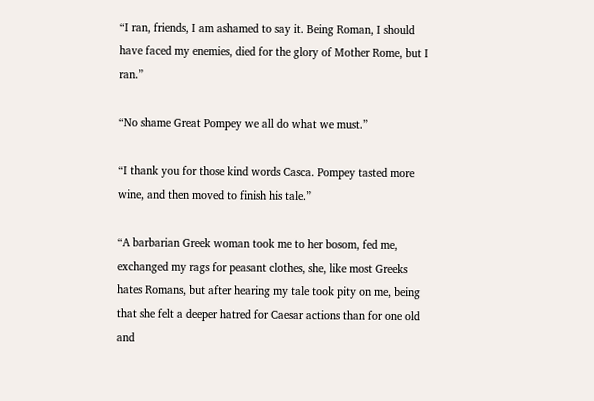“I ran, friends, I am ashamed to say it. Being Roman, I should have faced my enemies, died for the glory of Mother Rome, but I ran.”

“No shame Great Pompey we all do what we must.”

“I thank you for those kind words Casca. Pompey tasted more wine, and then moved to finish his tale.”

“A barbarian Greek woman took me to her bosom, fed me, exchanged my rags for peasant clothes, she, like most Greeks hates Romans, but after hearing my tale took pity on me, being that she felt a deeper hatred for Caesar actions than for one old and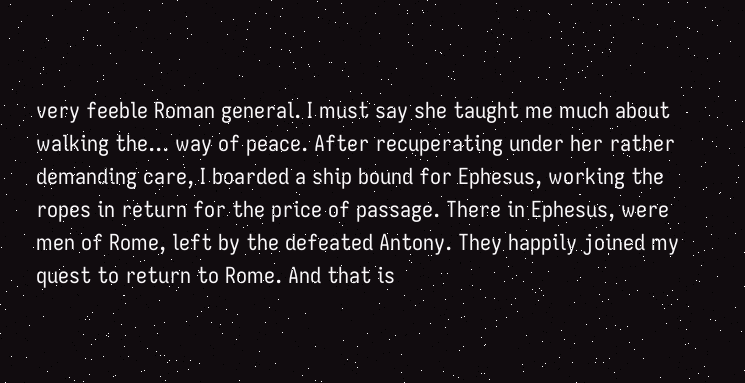very feeble Roman general. I must say she taught me much about walking the... way of peace. After recuperating under her rather demanding care, I boarded a ship bound for Ephesus, working the ropes in return for the price of passage. There in Ephesus, were men of Rome, left by the defeated Antony. They happily joined my quest to return to Rome. And that is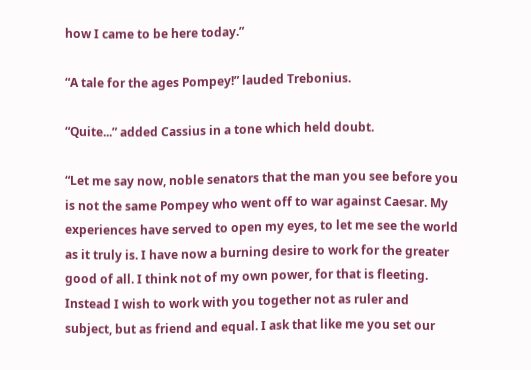how I came to be here today.”

“A tale for the ages Pompey!” lauded Trebonius.

“Quite...” added Cassius in a tone which held doubt.

“Let me say now, noble senators that the man you see before you is not the same Pompey who went off to war against Caesar. My experiences have served to open my eyes, to let me see the world as it truly is. I have now a burning desire to work for the greater good of all. I think not of my own power, for that is fleeting. Instead I wish to work with you together not as ruler and subject, but as friend and equal. I ask that like me you set our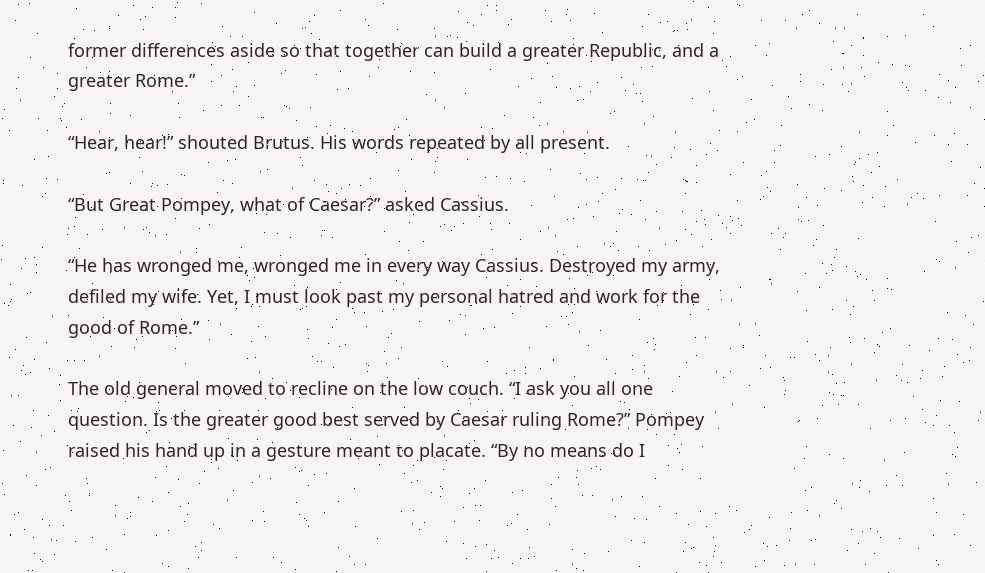former differences aside so that together can build a greater Republic, and a greater Rome.”

“Hear, hear!” shouted Brutus. His words repeated by all present.

“But Great Pompey, what of Caesar?” asked Cassius.

“He has wronged me, wronged me in every way Cassius. Destroyed my army, defiled my wife. Yet, I must look past my personal hatred and work for the good of Rome.”

The old general moved to recline on the low couch. “I ask you all one question. Is the greater good best served by Caesar ruling Rome?” Pompey raised his hand up in a gesture meant to placate. “By no means do I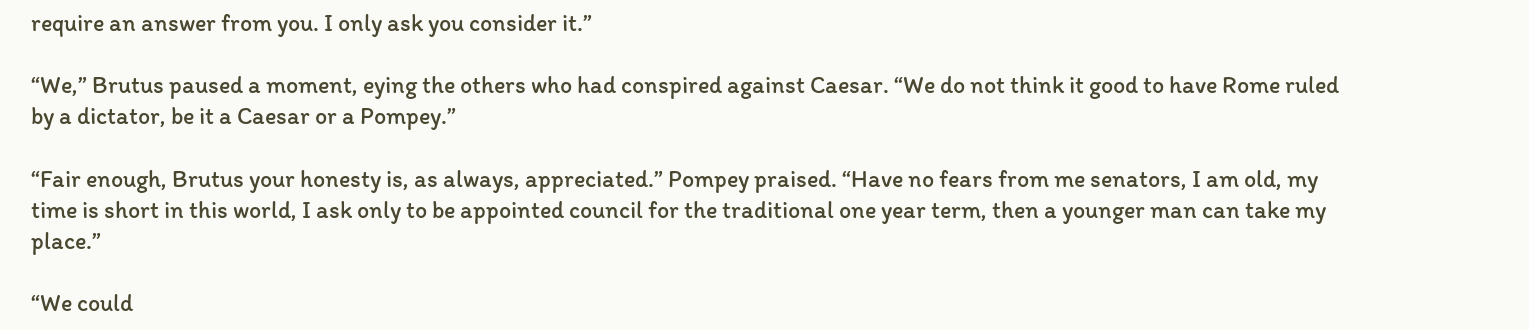require an answer from you. I only ask you consider it.”

“We,” Brutus paused a moment, eying the others who had conspired against Caesar. “We do not think it good to have Rome ruled by a dictator, be it a Caesar or a Pompey.”

“Fair enough, Brutus your honesty is, as always, appreciated.” Pompey praised. “Have no fears from me senators, I am old, my time is short in this world, I ask only to be appointed council for the traditional one year term, then a younger man can take my place.”

“We could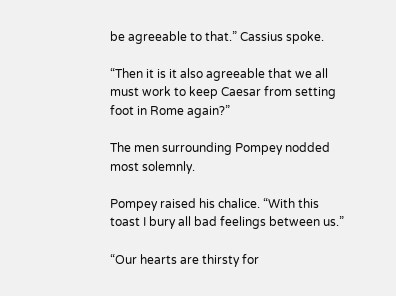be agreeable to that.” Cassius spoke.

“Then it is it also agreeable that we all must work to keep Caesar from setting foot in Rome again?”

The men surrounding Pompey nodded most solemnly.

Pompey raised his chalice. “With this toast I bury all bad feelings between us.”

“Our hearts are thirsty for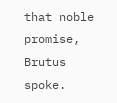that noble promise, Brutus spoke.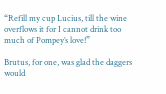“Refill my cup Lucius, till the wine overflows it for I cannot drink too much of Pompey’s love!”

Brutus, for one, was glad the daggers would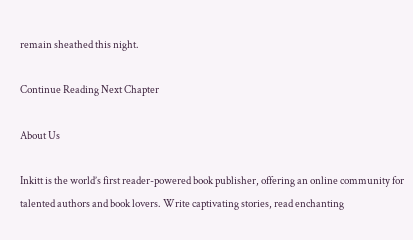remain sheathed this night.

Continue Reading Next Chapter

About Us

Inkitt is the world’s first reader-powered book publisher, offering an online community for talented authors and book lovers. Write captivating stories, read enchanting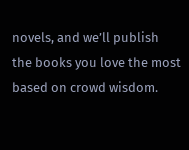novels, and we’ll publish the books you love the most based on crowd wisdom.